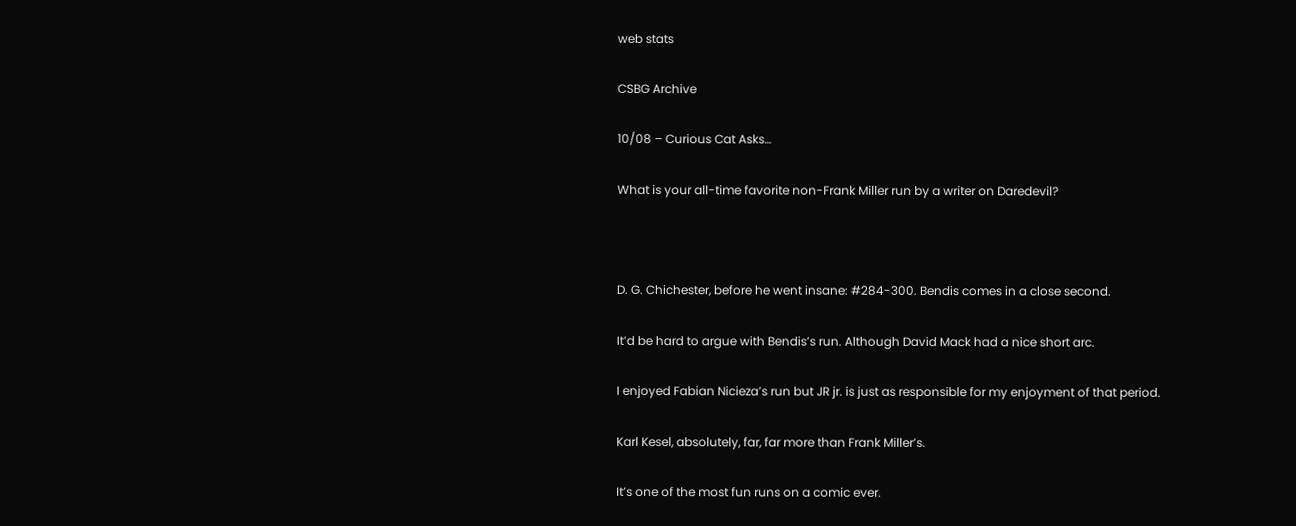web stats

CSBG Archive

10/08 – Curious Cat Asks…

What is your all-time favorite non-Frank Miller run by a writer on Daredevil?



D. G. Chichester, before he went insane: #284-300. Bendis comes in a close second.

It’d be hard to argue with Bendis’s run. Although David Mack had a nice short arc.

I enjoyed Fabian Nicieza’s run but JR jr. is just as responsible for my enjoyment of that period.

Karl Kesel, absolutely, far, far more than Frank Miller’s.

It’s one of the most fun runs on a comic ever.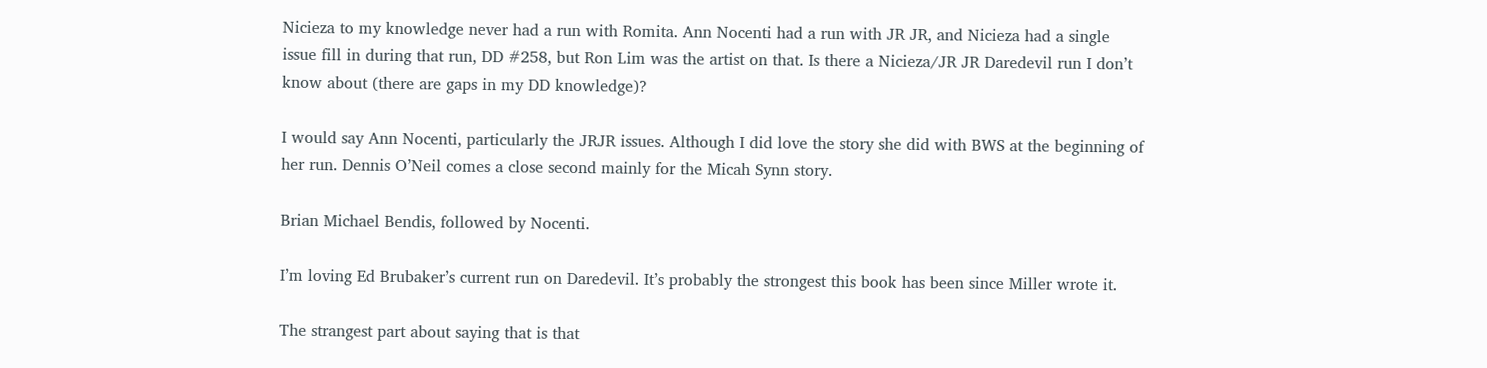Nicieza to my knowledge never had a run with Romita. Ann Nocenti had a run with JR JR, and Nicieza had a single issue fill in during that run, DD #258, but Ron Lim was the artist on that. Is there a Nicieza/JR JR Daredevil run I don’t know about (there are gaps in my DD knowledge)?

I would say Ann Nocenti, particularly the JRJR issues. Although I did love the story she did with BWS at the beginning of her run. Dennis O’Neil comes a close second mainly for the Micah Synn story.

Brian Michael Bendis, followed by Nocenti.

I’m loving Ed Brubaker’s current run on Daredevil. It’s probably the strongest this book has been since Miller wrote it.

The strangest part about saying that is that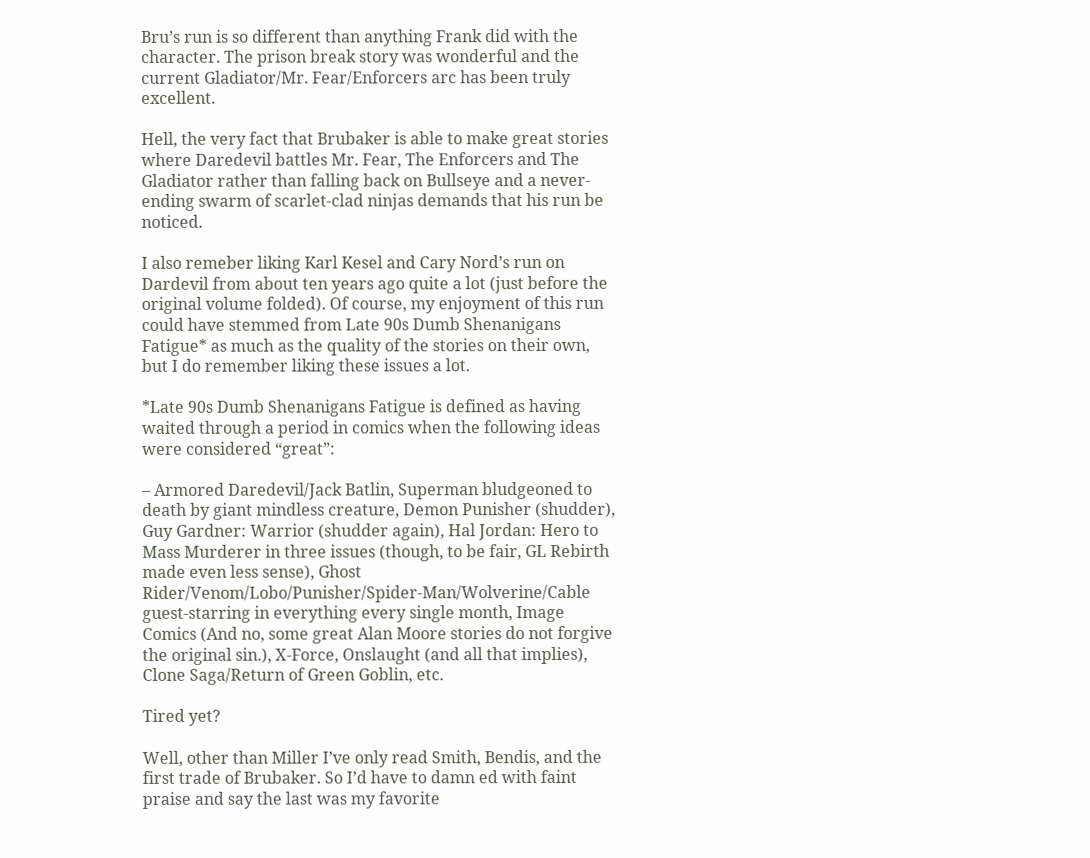Bru’s run is so different than anything Frank did with the character. The prison break story was wonderful and the current Gladiator/Mr. Fear/Enforcers arc has been truly excellent.

Hell, the very fact that Brubaker is able to make great stories where Daredevil battles Mr. Fear, The Enforcers and The Gladiator rather than falling back on Bullseye and a never-ending swarm of scarlet-clad ninjas demands that his run be noticed.

I also remeber liking Karl Kesel and Cary Nord’s run on Dardevil from about ten years ago quite a lot (just before the original volume folded). Of course, my enjoyment of this run could have stemmed from Late 90s Dumb Shenanigans Fatigue* as much as the quality of the stories on their own, but I do remember liking these issues a lot.

*Late 90s Dumb Shenanigans Fatigue is defined as having waited through a period in comics when the following ideas were considered “great”:

– Armored Daredevil/Jack Batlin, Superman bludgeoned to death by giant mindless creature, Demon Punisher (shudder), Guy Gardner: Warrior (shudder again), Hal Jordan: Hero to Mass Murderer in three issues (though, to be fair, GL Rebirth made even less sense), Ghost Rider/Venom/Lobo/Punisher/Spider-Man/Wolverine/Cable guest-starring in everything every single month, Image Comics (And no, some great Alan Moore stories do not forgive the original sin.), X-Force, Onslaught (and all that implies), Clone Saga/Return of Green Goblin, etc.

Tired yet?

Well, other than Miller I’ve only read Smith, Bendis, and the first trade of Brubaker. So I’d have to damn ed with faint praise and say the last was my favorite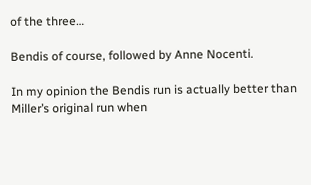of the three…

Bendis of course, followed by Anne Nocenti.

In my opinion the Bendis run is actually better than Miller’s original run when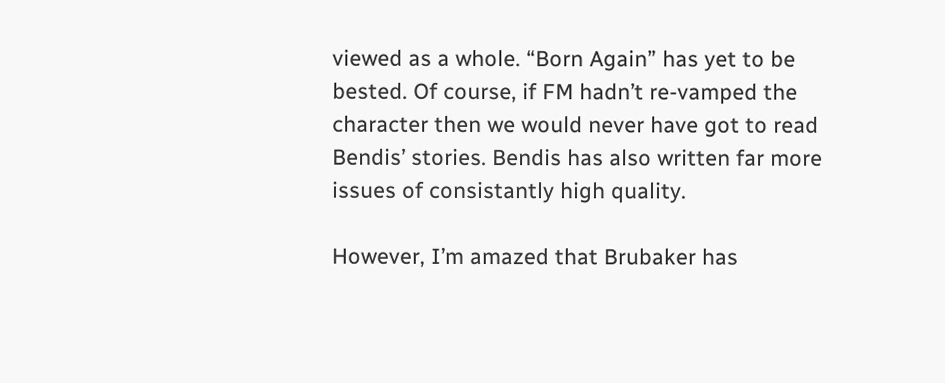viewed as a whole. “Born Again” has yet to be bested. Of course, if FM hadn’t re-vamped the character then we would never have got to read Bendis’ stories. Bendis has also written far more issues of consistantly high quality.

However, I’m amazed that Brubaker has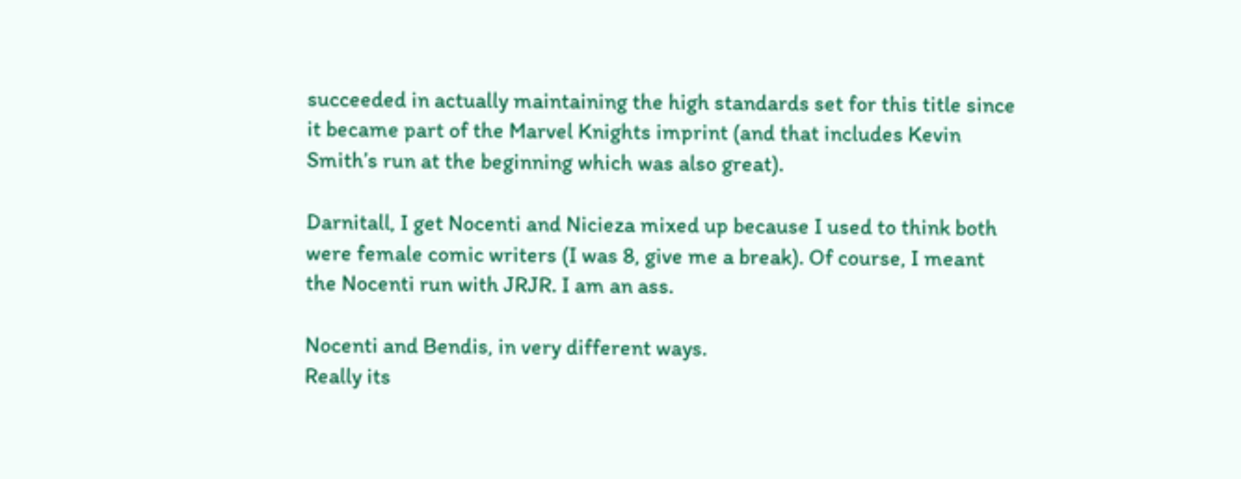succeeded in actually maintaining the high standards set for this title since it became part of the Marvel Knights imprint (and that includes Kevin Smith’s run at the beginning which was also great).

Darnitall, I get Nocenti and Nicieza mixed up because I used to think both were female comic writers (I was 8, give me a break). Of course, I meant the Nocenti run with JRJR. I am an ass.

Nocenti and Bendis, in very different ways.
Really its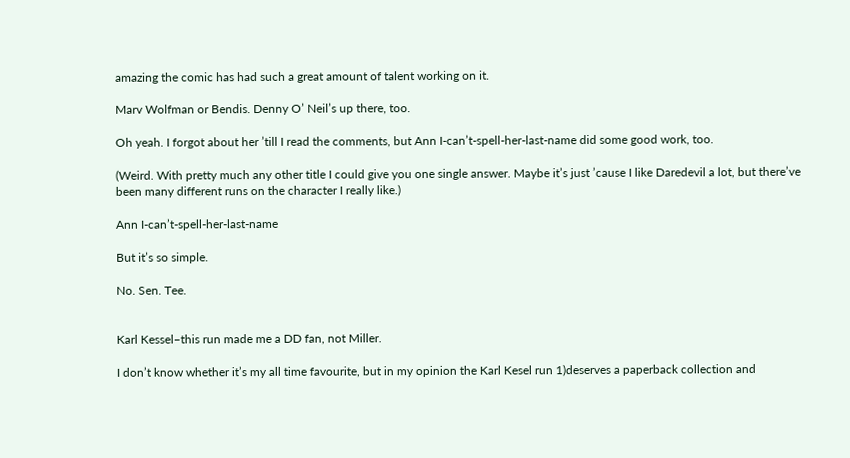amazing the comic has had such a great amount of talent working on it.

Marv Wolfman or Bendis. Denny O’ Neil’s up there, too.

Oh yeah. I forgot about her ’till I read the comments, but Ann I-can’t-spell-her-last-name did some good work, too.

(Weird. With pretty much any other title I could give you one single answer. Maybe it’s just ’cause I like Daredevil a lot, but there’ve been many different runs on the character I really like.)

Ann I-can’t-spell-her-last-name

But it’s so simple.

No. Sen. Tee.


Karl Kessel–this run made me a DD fan, not Miller.

I don’t know whether it’s my all time favourite, but in my opinion the Karl Kesel run 1)deserves a paperback collection and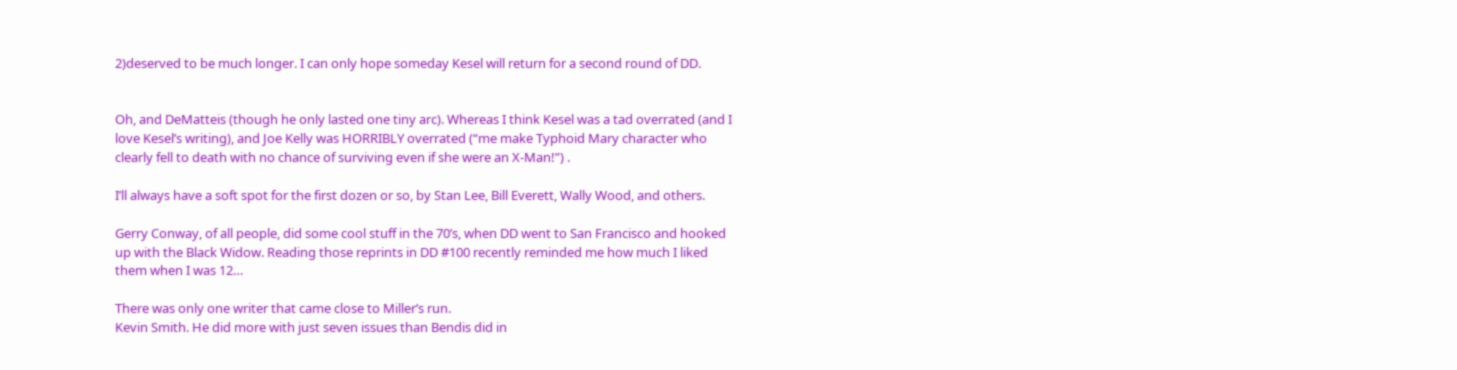2)deserved to be much longer. I can only hope someday Kesel will return for a second round of DD.


Oh, and DeMatteis (though he only lasted one tiny arc). Whereas I think Kesel was a tad overrated (and I love Kesel’s writing), and Joe Kelly was HORRIBLY overrated (“me make Typhoid Mary character who clearly fell to death with no chance of surviving even if she were an X-Man!”) .

I’ll always have a soft spot for the first dozen or so, by Stan Lee, Bill Everett, Wally Wood, and others.

Gerry Conway, of all people, did some cool stuff in the 70’s, when DD went to San Francisco and hooked up with the Black Widow. Reading those reprints in DD #100 recently reminded me how much I liked them when I was 12…

There was only one writer that came close to Miller’s run.
Kevin Smith. He did more with just seven issues than Bendis did in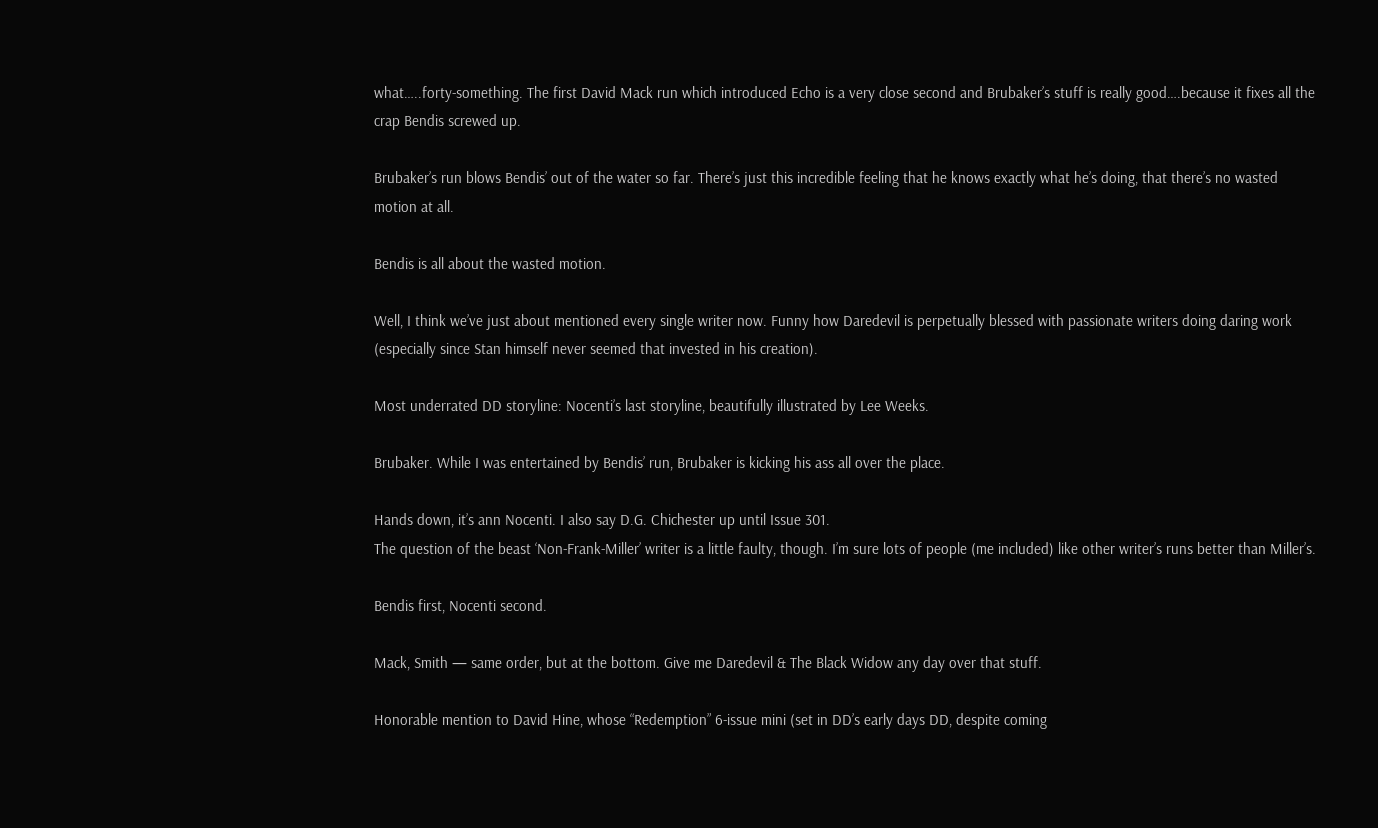what…..forty-something. The first David Mack run which introduced Echo is a very close second and Brubaker’s stuff is really good….because it fixes all the crap Bendis screwed up.

Brubaker’s run blows Bendis’ out of the water so far. There’s just this incredible feeling that he knows exactly what he’s doing, that there’s no wasted motion at all.

Bendis is all about the wasted motion.

Well, I think we’ve just about mentioned every single writer now. Funny how Daredevil is perpetually blessed with passionate writers doing daring work (especially since Stan himself never seemed that invested in his creation).

Most underrated DD storyline: Nocenti’s last storyline, beautifully illustrated by Lee Weeks.

Brubaker. While I was entertained by Bendis’ run, Brubaker is kicking his ass all over the place.

Hands down, it’s ann Nocenti. I also say D.G. Chichester up until Issue 301.
The question of the beast ‘Non-Frank-Miller’ writer is a little faulty, though. I’m sure lots of people (me included) like other writer’s runs better than Miller’s.

Bendis first, Nocenti second.

Mack, Smith — same order, but at the bottom. Give me Daredevil & The Black Widow any day over that stuff.

Honorable mention to David Hine, whose “Redemption” 6-issue mini (set in DD’s early days DD, despite coming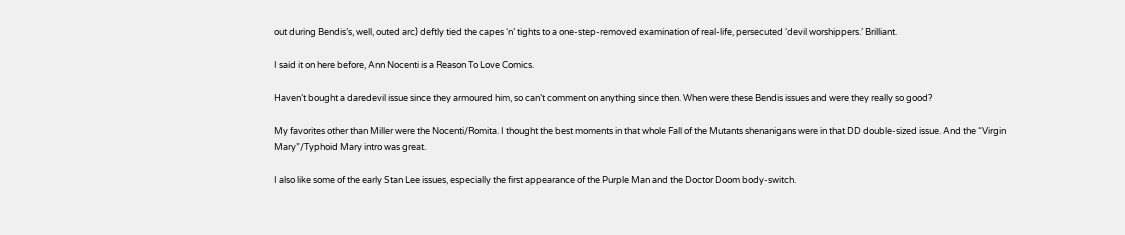out during Bendis’s, well, outed arc) deftly tied the capes ‘n’ tights to a one-step-removed examination of real-life, persecuted ‘devil worshippers.’ Brilliant.

I said it on here before, Ann Nocenti is a Reason To Love Comics.

Haven’t bought a daredevil issue since they armoured him, so can’t comment on anything since then. When were these Bendis issues and were they really so good?

My favorites other than Miller were the Nocenti/Romita. I thought the best moments in that whole Fall of the Mutants shenanigans were in that DD double-sized issue. And the “Virgin Mary”/Typhoid Mary intro was great.

I also like some of the early Stan Lee issues, especially the first appearance of the Purple Man and the Doctor Doom body-switch.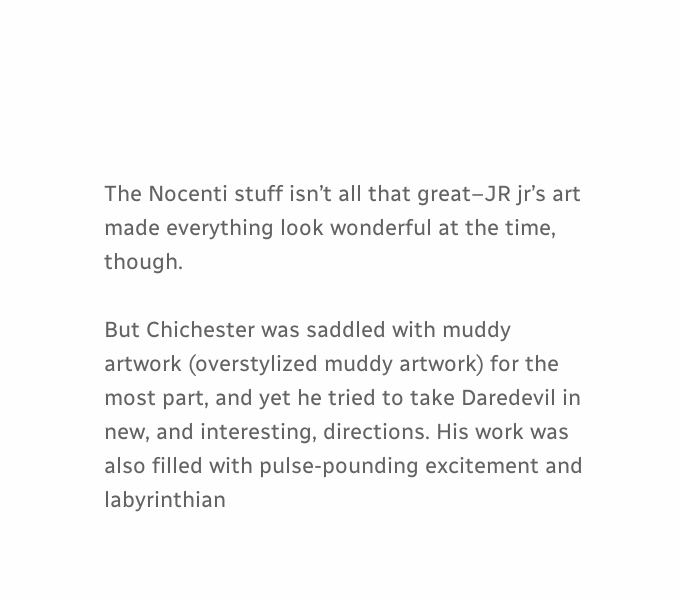The Nocenti stuff isn’t all that great–JR jr’s art made everything look wonderful at the time, though.

But Chichester was saddled with muddy artwork (overstylized muddy artwork) for the most part, and yet he tried to take Daredevil in new, and interesting, directions. His work was also filled with pulse-pounding excitement and labyrinthian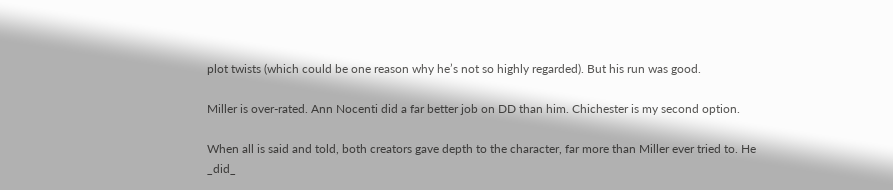plot twists (which could be one reason why he’s not so highly regarded). But his run was good.

Miller is over-rated. Ann Nocenti did a far better job on DD than him. Chichester is my second option.

When all is said and told, both creators gave depth to the character, far more than Miller ever tried to. He _did_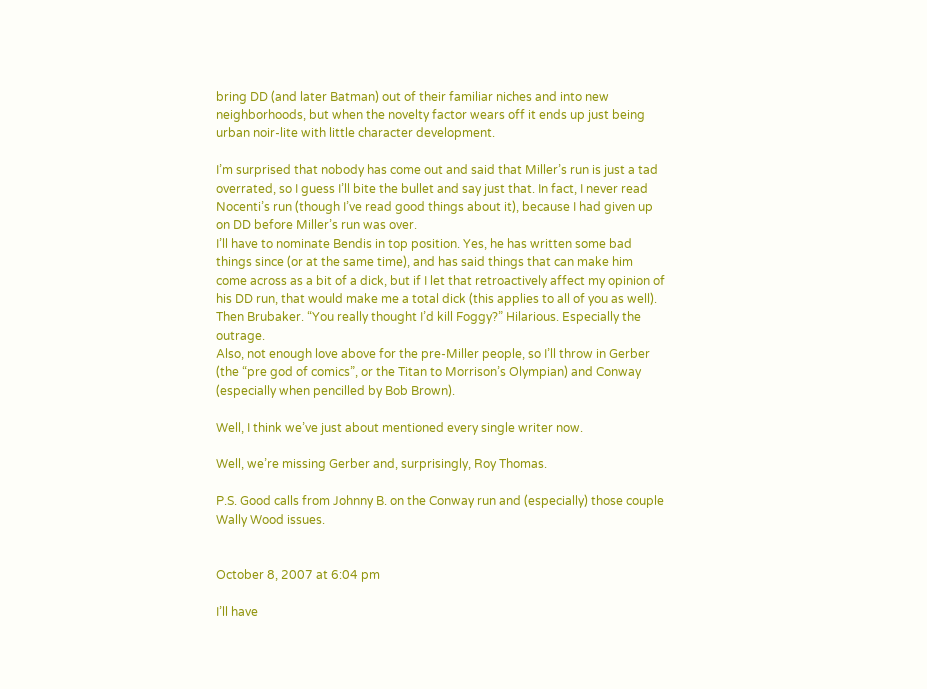bring DD (and later Batman) out of their familiar niches and into new neighborhoods, but when the novelty factor wears off it ends up just being urban noir-lite with little character development.

I’m surprised that nobody has come out and said that Miller’s run is just a tad overrated, so I guess I’ll bite the bullet and say just that. In fact, I never read Nocenti’s run (though I’ve read good things about it), because I had given up on DD before Miller’s run was over.
I’ll have to nominate Bendis in top position. Yes, he has written some bad things since (or at the same time), and has said things that can make him come across as a bit of a dick, but if I let that retroactively affect my opinion of his DD run, that would make me a total dick (this applies to all of you as well).
Then Brubaker. “You really thought I’d kill Foggy?” Hilarious. Especially the outrage.
Also, not enough love above for the pre-Miller people, so I’ll throw in Gerber (the “pre god of comics”, or the Titan to Morrison’s Olympian) and Conway (especially when pencilled by Bob Brown).

Well, I think we’ve just about mentioned every single writer now.

Well, we’re missing Gerber and, surprisingly, Roy Thomas.

P.S. Good calls from Johnny B. on the Conway run and (especially) those couple Wally Wood issues.


October 8, 2007 at 6:04 pm

I’ll have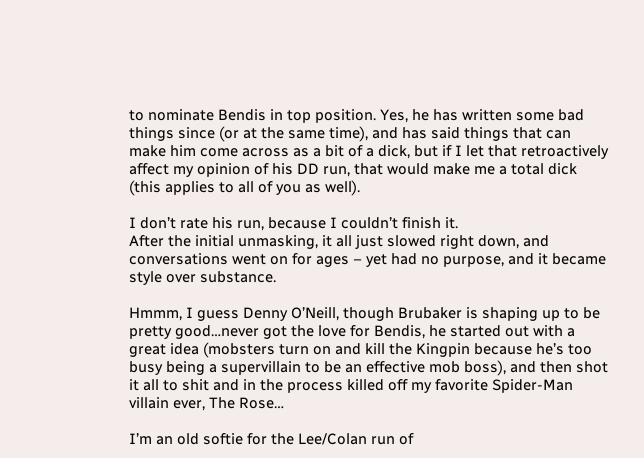to nominate Bendis in top position. Yes, he has written some bad things since (or at the same time), and has said things that can make him come across as a bit of a dick, but if I let that retroactively affect my opinion of his DD run, that would make me a total dick (this applies to all of you as well).

I don’t rate his run, because I couldn’t finish it.
After the initial unmasking, it all just slowed right down, and conversations went on for ages – yet had no purpose, and it became style over substance.

Hmmm, I guess Denny O’Neill, though Brubaker is shaping up to be pretty good…never got the love for Bendis, he started out with a great idea (mobsters turn on and kill the Kingpin because he’s too busy being a supervillain to be an effective mob boss), and then shot it all to shit and in the process killed off my favorite Spider-Man villain ever, The Rose…

I’m an old softie for the Lee/Colan run of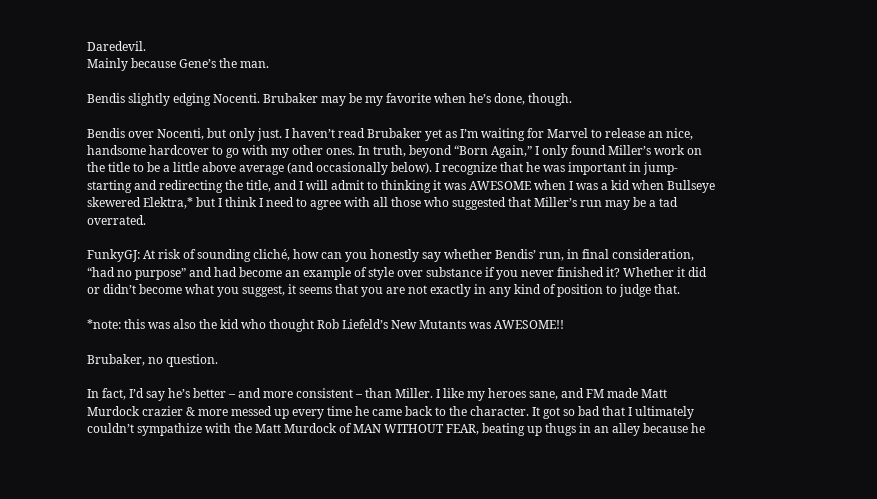Daredevil.
Mainly because Gene’s the man.

Bendis slightly edging Nocenti. Brubaker may be my favorite when he’s done, though.

Bendis over Nocenti, but only just. I haven’t read Brubaker yet as I’m waiting for Marvel to release an nice, handsome hardcover to go with my other ones. In truth, beyond “Born Again,” I only found Miller’s work on the title to be a little above average (and occasionally below). I recognize that he was important in jump-starting and redirecting the title, and I will admit to thinking it was AWESOME when I was a kid when Bullseye skewered Elektra,* but I think I need to agree with all those who suggested that Miller’s run may be a tad overrated.

FunkyGJ: At risk of sounding cliché, how can you honestly say whether Bendis’ run, in final consideration, “had no purpose” and had become an example of style over substance if you never finished it? Whether it did or didn’t become what you suggest, it seems that you are not exactly in any kind of position to judge that.

*note: this was also the kid who thought Rob Liefeld’s New Mutants was AWESOME!!

Brubaker, no question.

In fact, I’d say he’s better – and more consistent – than Miller. I like my heroes sane, and FM made Matt Murdock crazier & more messed up every time he came back to the character. It got so bad that I ultimately couldn’t sympathize with the Matt Murdock of MAN WITHOUT FEAR, beating up thugs in an alley because he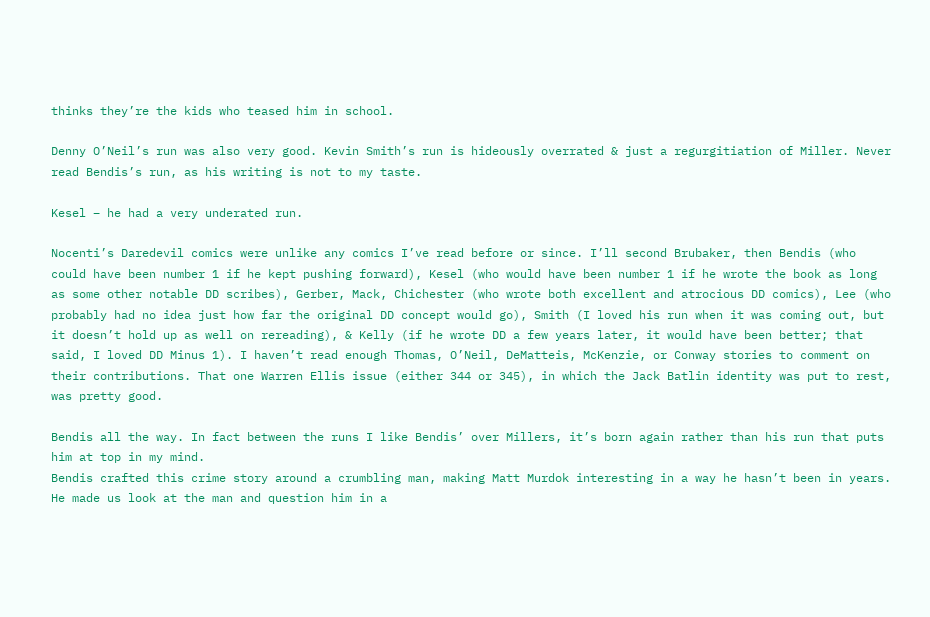thinks they’re the kids who teased him in school.

Denny O’Neil’s run was also very good. Kevin Smith’s run is hideously overrated & just a regurgitiation of Miller. Never read Bendis’s run, as his writing is not to my taste.

Kesel – he had a very underated run.

Nocenti’s Daredevil comics were unlike any comics I’ve read before or since. I’ll second Brubaker, then Bendis (who could have been number 1 if he kept pushing forward), Kesel (who would have been number 1 if he wrote the book as long as some other notable DD scribes), Gerber, Mack, Chichester (who wrote both excellent and atrocious DD comics), Lee (who probably had no idea just how far the original DD concept would go), Smith (I loved his run when it was coming out, but it doesn’t hold up as well on rereading), & Kelly (if he wrote DD a few years later, it would have been better; that said, I loved DD Minus 1). I haven’t read enough Thomas, O’Neil, DeMatteis, McKenzie, or Conway stories to comment on their contributions. That one Warren Ellis issue (either 344 or 345), in which the Jack Batlin identity was put to rest, was pretty good.

Bendis all the way. In fact between the runs I like Bendis’ over Millers, it’s born again rather than his run that puts him at top in my mind.
Bendis crafted this crime story around a crumbling man, making Matt Murdok interesting in a way he hasn’t been in years. He made us look at the man and question him in a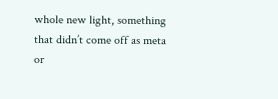whole new light, something that didn’t come off as meta or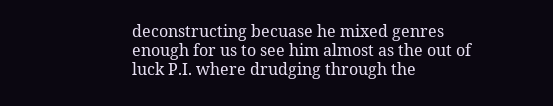deconstructing becuase he mixed genres enough for us to see him almost as the out of luck P.I. where drudging through the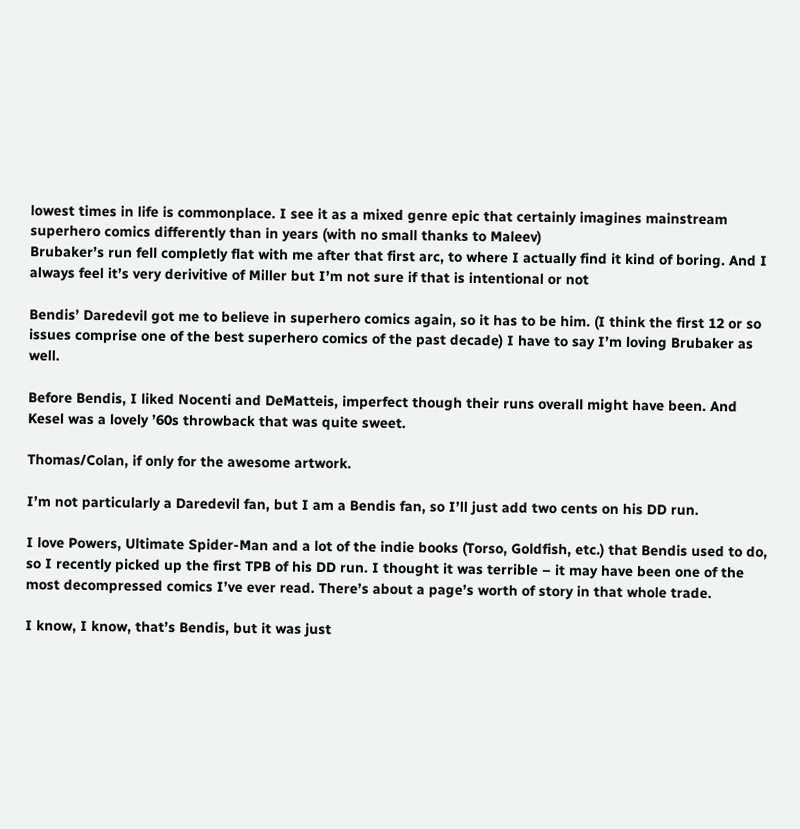lowest times in life is commonplace. I see it as a mixed genre epic that certainly imagines mainstream superhero comics differently than in years (with no small thanks to Maleev)
Brubaker’s run fell completly flat with me after that first arc, to where I actually find it kind of boring. And I always feel it’s very derivitive of Miller but I’m not sure if that is intentional or not

Bendis’ Daredevil got me to believe in superhero comics again, so it has to be him. (I think the first 12 or so issues comprise one of the best superhero comics of the past decade) I have to say I’m loving Brubaker as well.

Before Bendis, I liked Nocenti and DeMatteis, imperfect though their runs overall might have been. And Kesel was a lovely ’60s throwback that was quite sweet.

Thomas/Colan, if only for the awesome artwork.

I’m not particularly a Daredevil fan, but I am a Bendis fan, so I’ll just add two cents on his DD run.

I love Powers, Ultimate Spider-Man and a lot of the indie books (Torso, Goldfish, etc.) that Bendis used to do, so I recently picked up the first TPB of his DD run. I thought it was terrible – it may have been one of the most decompressed comics I’ve ever read. There’s about a page’s worth of story in that whole trade.

I know, I know, that’s Bendis, but it was just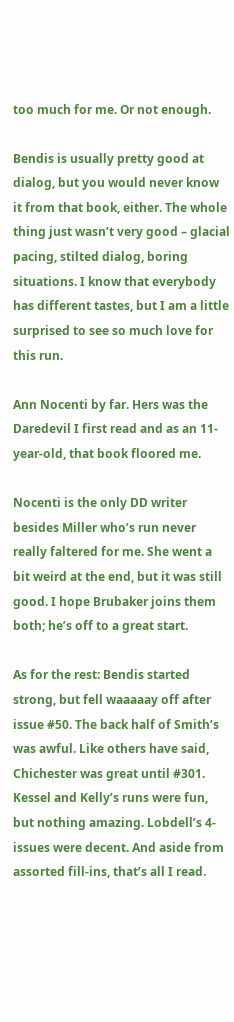too much for me. Or not enough.

Bendis is usually pretty good at dialog, but you would never know it from that book, either. The whole thing just wasn’t very good – glacial pacing, stilted dialog, boring situations. I know that everybody has different tastes, but I am a little surprised to see so much love for this run.

Ann Nocenti by far. Hers was the Daredevil I first read and as an 11-year-old, that book floored me.

Nocenti is the only DD writer besides Miller who’s run never really faltered for me. She went a bit weird at the end, but it was still good. I hope Brubaker joins them both; he’s off to a great start.

As for the rest: Bendis started strong, but fell waaaaay off after issue #50. The back half of Smith’s was awful. Like others have said, Chichester was great until #301. Kessel and Kelly’s runs were fun, but nothing amazing. Lobdell’s 4-issues were decent. And aside from assorted fill-ins, that’s all I read.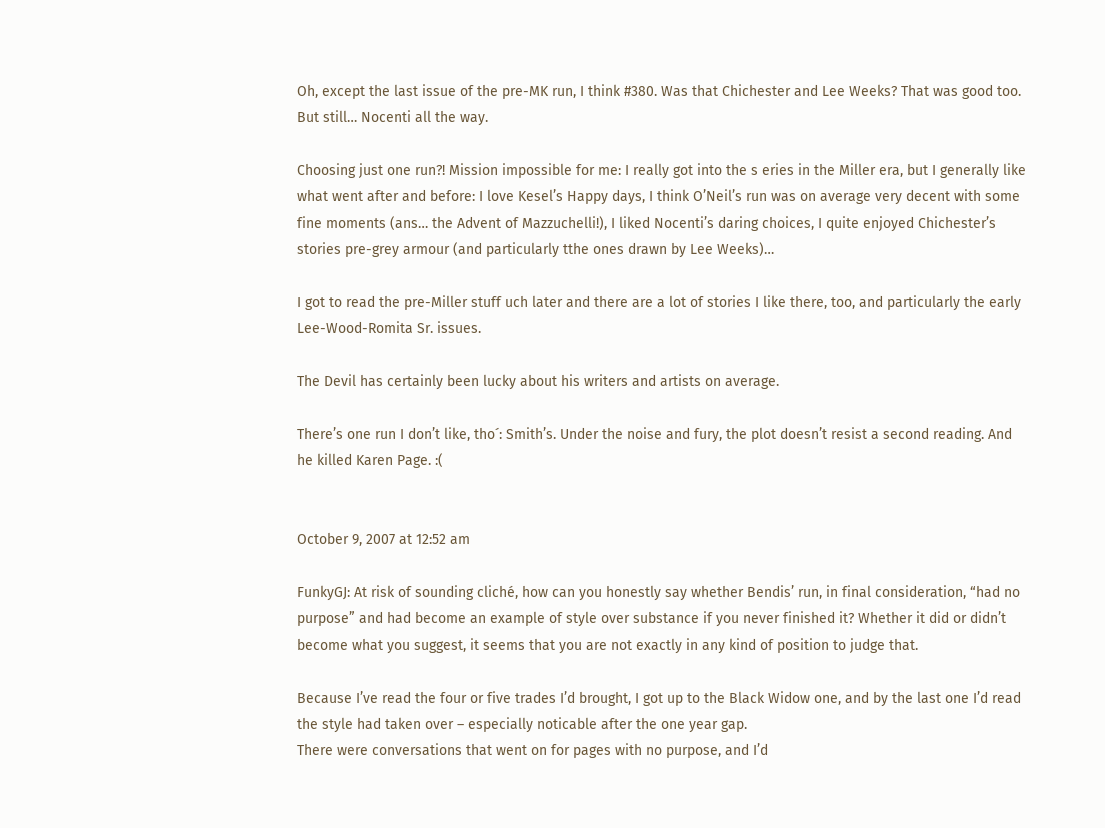Oh, except the last issue of the pre-MK run, I think #380. Was that Chichester and Lee Weeks? That was good too. But still… Nocenti all the way.

Choosing just one run?! Mission impossible for me: I really got into the s eries in the Miller era, but I generally like what went after and before: I love Kesel’s Happy days, I think O’Neil’s run was on average very decent with some fine moments (ans… the Advent of Mazzuchelli!), I liked Nocenti’s daring choices, I quite enjoyed Chichester’s stories pre-grey armour (and particularly tthe ones drawn by Lee Weeks)…

I got to read the pre-Miller stuff uch later and there are a lot of stories I like there, too, and particularly the early Lee-Wood-Romita Sr. issues.

The Devil has certainly been lucky about his writers and artists on average.

There’s one run I don’t like, tho´: Smith’s. Under the noise and fury, the plot doesn’t resist a second reading. And he killed Karen Page. :(


October 9, 2007 at 12:52 am

FunkyGJ: At risk of sounding cliché, how can you honestly say whether Bendis’ run, in final consideration, “had no purpose” and had become an example of style over substance if you never finished it? Whether it did or didn’t become what you suggest, it seems that you are not exactly in any kind of position to judge that.

Because I’ve read the four or five trades I’d brought, I got up to the Black Widow one, and by the last one I’d read the style had taken over – especially noticable after the one year gap.
There were conversations that went on for pages with no purpose, and I’d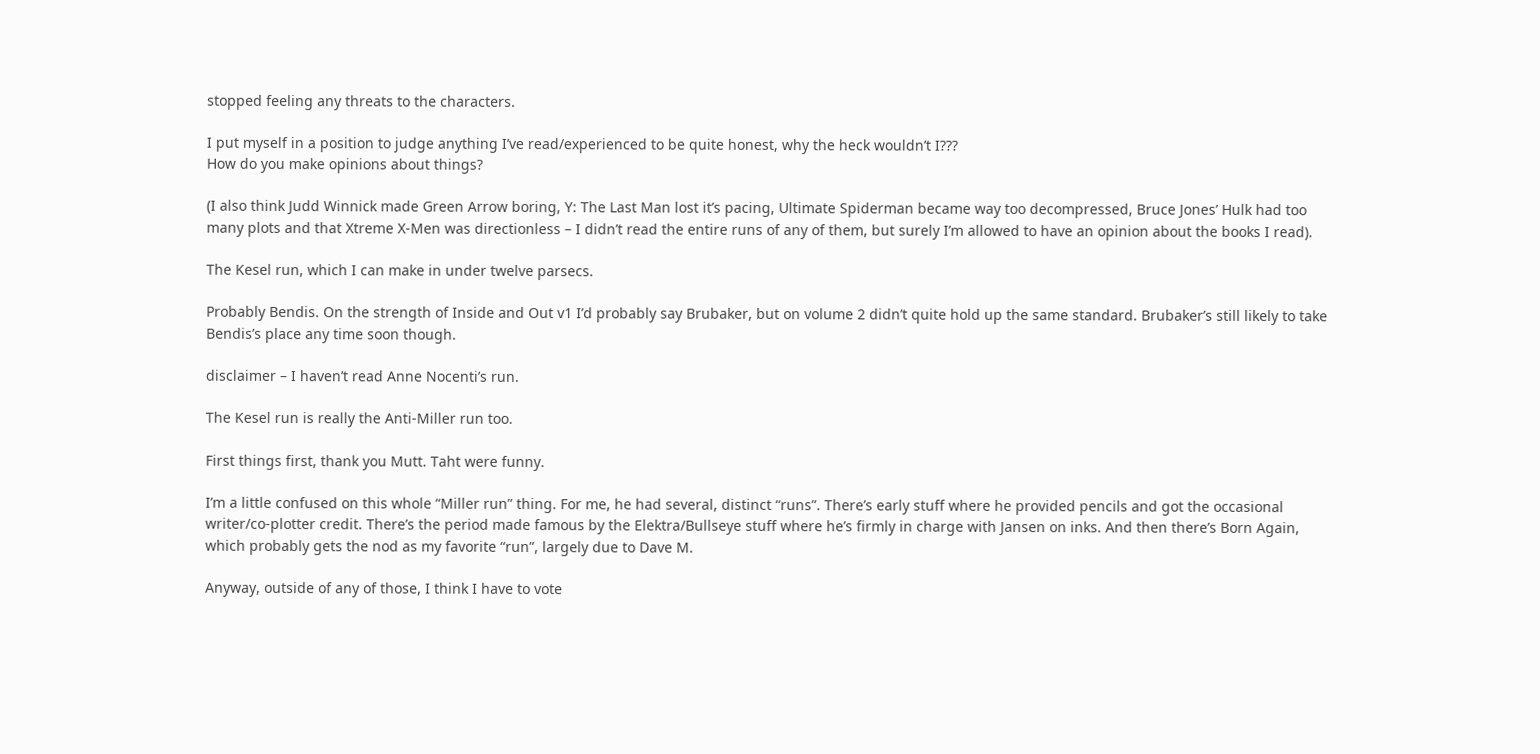stopped feeling any threats to the characters.

I put myself in a position to judge anything I’ve read/experienced to be quite honest, why the heck wouldn’t I???
How do you make opinions about things?

(I also think Judd Winnick made Green Arrow boring, Y: The Last Man lost it’s pacing, Ultimate Spiderman became way too decompressed, Bruce Jones’ Hulk had too many plots and that Xtreme X-Men was directionless – I didn’t read the entire runs of any of them, but surely I’m allowed to have an opinion about the books I read).

The Kesel run, which I can make in under twelve parsecs.

Probably Bendis. On the strength of Inside and Out v1 I’d probably say Brubaker, but on volume 2 didn’t quite hold up the same standard. Brubaker’s still likely to take Bendis’s place any time soon though.

disclaimer – I haven’t read Anne Nocenti’s run.

The Kesel run is really the Anti-Miller run too.

First things first, thank you Mutt. Taht were funny.

I’m a little confused on this whole “Miller run” thing. For me, he had several, distinct “runs”. There’s early stuff where he provided pencils and got the occasional writer/co-plotter credit. There’s the period made famous by the Elektra/Bullseye stuff where he’s firmly in charge with Jansen on inks. And then there’s Born Again, which probably gets the nod as my favorite “run”, largely due to Dave M.

Anyway, outside of any of those, I think I have to vote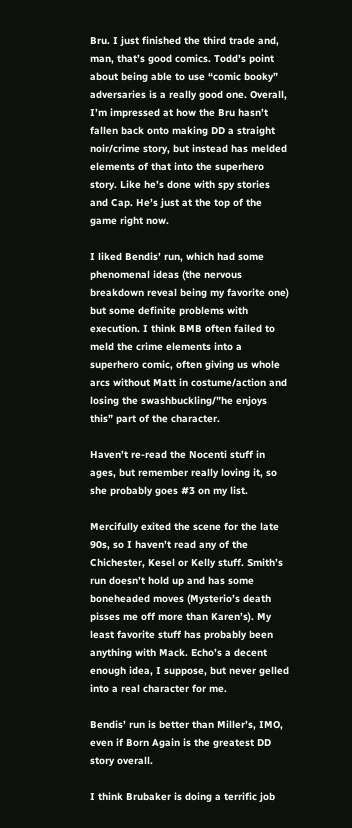Bru. I just finished the third trade and, man, that’s good comics. Todd’s point about being able to use “comic booky” adversaries is a really good one. Overall, I’m impressed at how the Bru hasn’t fallen back onto making DD a straight noir/crime story, but instead has melded elements of that into the superhero story. Like he’s done with spy stories and Cap. He’s just at the top of the game right now.

I liked Bendis’ run, which had some phenomenal ideas (the nervous breakdown reveal being my favorite one) but some definite problems with execution. I think BMB often failed to meld the crime elements into a superhero comic, often giving us whole arcs without Matt in costume/action and losing the swashbuckling/”he enjoys this” part of the character.

Haven’t re-read the Nocenti stuff in ages, but remember really loving it, so she probably goes #3 on my list.

Mercifully exited the scene for the late 90s, so I haven’t read any of the Chichester, Kesel or Kelly stuff. Smith’s run doesn’t hold up and has some boneheaded moves (Mysterio’s death pisses me off more than Karen’s). My least favorite stuff has probably been anything with Mack. Echo’s a decent enough idea, I suppose, but never gelled into a real character for me.

Bendis’ run is better than Miller’s, IMO, even if Born Again is the greatest DD story overall.

I think Brubaker is doing a terrific job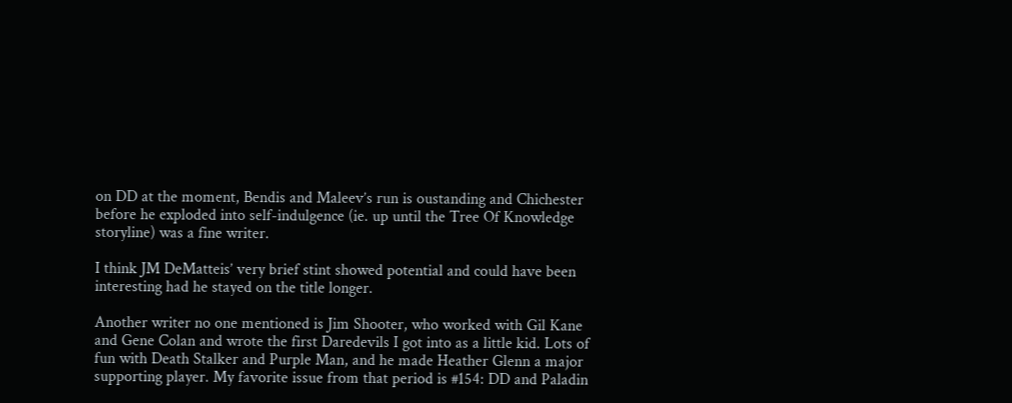on DD at the moment, Bendis and Maleev’s run is oustanding and Chichester before he exploded into self-indulgence (ie. up until the Tree Of Knowledge storyline) was a fine writer.

I think JM DeMatteis’ very brief stint showed potential and could have been interesting had he stayed on the title longer.

Another writer no one mentioned is Jim Shooter, who worked with Gil Kane and Gene Colan and wrote the first Daredevils I got into as a little kid. Lots of fun with Death Stalker and Purple Man, and he made Heather Glenn a major supporting player. My favorite issue from that period is #154: DD and Paladin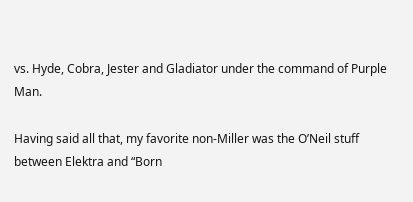vs. Hyde, Cobra, Jester and Gladiator under the command of Purple Man.

Having said all that, my favorite non-Miller was the O’Neil stuff between Elektra and “Born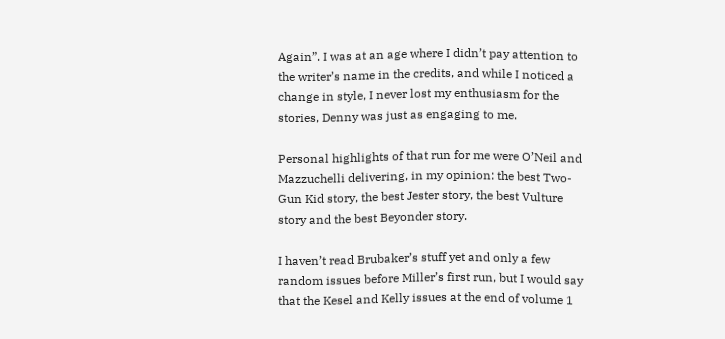Again”. I was at an age where I didn’t pay attention to the writer’s name in the credits, and while I noticed a change in style, I never lost my enthusiasm for the stories, Denny was just as engaging to me.

Personal highlights of that run for me were O’Neil and Mazzuchelli delivering, in my opinion: the best Two-Gun Kid story, the best Jester story, the best Vulture story and the best Beyonder story.

I haven’t read Brubaker’s stuff yet and only a few random issues before Miller’s first run, but I would say that the Kesel and Kelly issues at the end of volume 1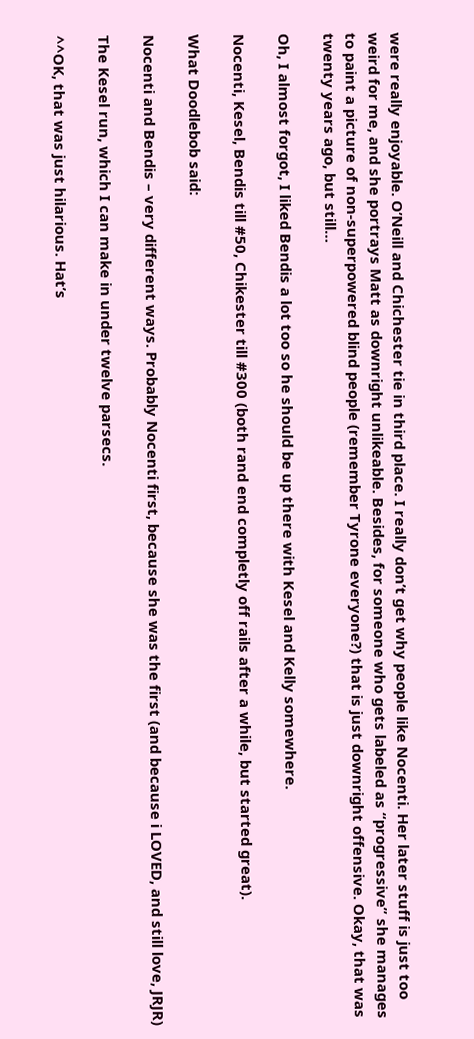were really enjoyable. O’Neill and Chichester tie in third place. I really don’t get why people like Nocenti. Her later stuff is just too weird for me, and she portrays Matt as downright unlikeable. Besides, for someone who gets labeled as “progressive” she manages to paint a picture of non-superpowered blind people (remember Tyrone everyone?) that is just downright offensive. Okay, that was twenty years ago, but still…

Oh, I almost forgot, I liked Bendis a lot too so he should be up there with Kesel and Kelly somewhere.

Nocenti, Kesel, Bendis till #50, Chikester till #300 (both rand end completly off rails after a while, but started great).

What Doodlebob said:

Nocenti and Bendis – very different ways. Probably Nocenti first, because she was the first (and because i LOVED, and still love, JRJR)

The Kesel run, which I can make in under twelve parsecs.

^^OK, that was just hilarious. Hat’s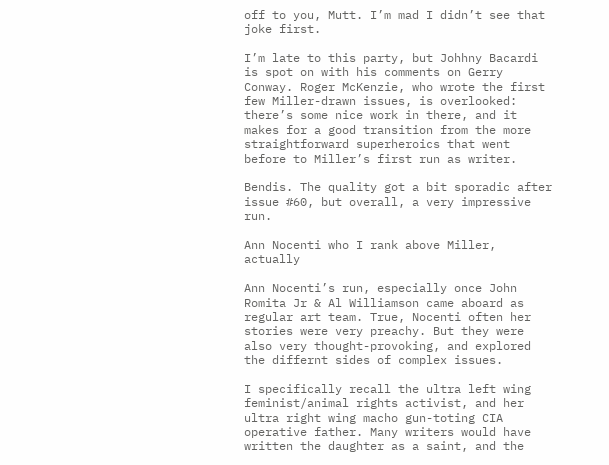off to you, Mutt. I’m mad I didn’t see that joke first.

I’m late to this party, but Johhny Bacardi is spot on with his comments on Gerry Conway. Roger McKenzie, who wrote the first few Miller-drawn issues, is overlooked: there’s some nice work in there, and it makes for a good transition from the more straightforward superheroics that went before to Miller’s first run as writer.

Bendis. The quality got a bit sporadic after issue #60, but overall, a very impressive run.

Ann Nocenti who I rank above Miller, actually

Ann Nocenti’s run, especially once John Romita Jr & Al Williamson came aboard as regular art team. True, Nocenti often her stories were very preachy. But they were also very thought-provoking, and explored the differnt sides of complex issues.

I specifically recall the ultra left wing feminist/animal rights activist, and her ultra right wing macho gun-toting CIA operative father. Many writers would have written the daughter as a saint, and the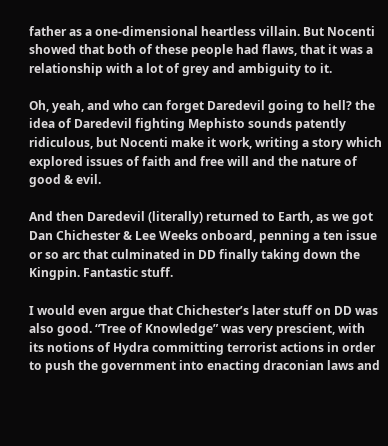father as a one-dimensional heartless villain. But Nocenti showed that both of these people had flaws, that it was a relationship with a lot of grey and ambiguity to it.

Oh, yeah, and who can forget Daredevil going to hell? the idea of Daredevil fighting Mephisto sounds patently ridiculous, but Nocenti make it work, writing a story which explored issues of faith and free will and the nature of good & evil.

And then Daredevil (literally) returned to Earth, as we got Dan Chichester & Lee Weeks onboard, penning a ten issue or so arc that culminated in DD finally taking down the Kingpin. Fantastic stuff.

I would even argue that Chichester’s later stuff on DD was also good. “Tree of Knowledge” was very prescient, with its notions of Hydra committing terrorist actions in order to push the government into enacting draconian laws and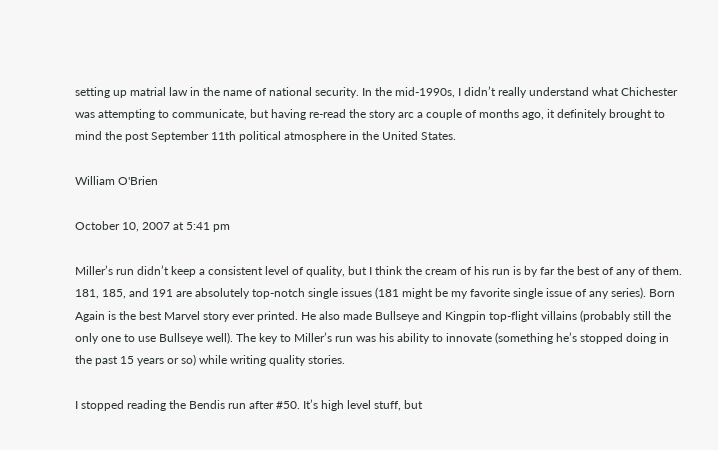setting up matrial law in the name of national security. In the mid-1990s, I didn’t really understand what Chichester was attempting to communicate, but having re-read the story arc a couple of months ago, it definitely brought to mind the post September 11th political atmosphere in the United States.

William O'Brien

October 10, 2007 at 5:41 pm

Miller’s run didn’t keep a consistent level of quality, but I think the cream of his run is by far the best of any of them. 181, 185, and 191 are absolutely top-notch single issues (181 might be my favorite single issue of any series). Born Again is the best Marvel story ever printed. He also made Bullseye and Kingpin top-flight villains (probably still the only one to use Bullseye well). The key to Miller’s run was his ability to innovate (something he’s stopped doing in the past 15 years or so) while writing quality stories.

I stopped reading the Bendis run after #50. It’s high level stuff, but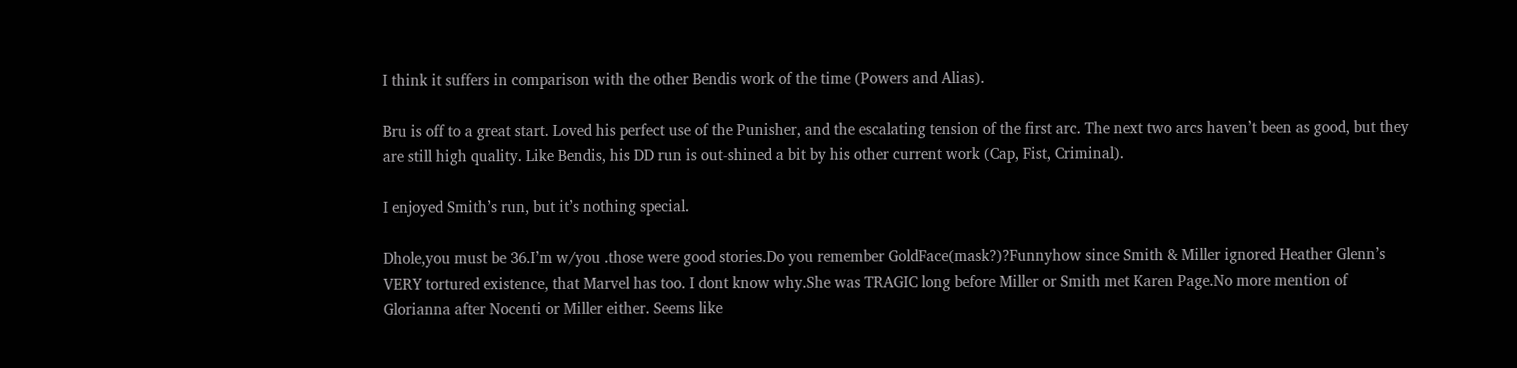I think it suffers in comparison with the other Bendis work of the time (Powers and Alias).

Bru is off to a great start. Loved his perfect use of the Punisher, and the escalating tension of the first arc. The next two arcs haven’t been as good, but they are still high quality. Like Bendis, his DD run is out-shined a bit by his other current work (Cap, Fist, Criminal).

I enjoyed Smith’s run, but it’s nothing special.

Dhole,you must be 36.I’m w/you .those were good stories.Do you remember GoldFace(mask?)?Funnyhow since Smith & Miller ignored Heather Glenn’s VERY tortured existence, that Marvel has too. I dont know why.She was TRAGIC long before Miller or Smith met Karen Page.No more mention of Glorianna after Nocenti or Miller either. Seems like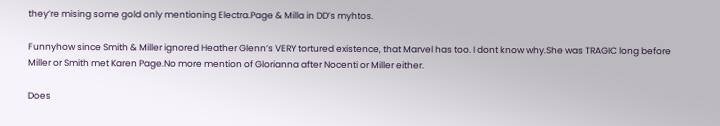they’re mising some gold only mentioning Electra.Page & Milla in DD’s myhtos.

Funnyhow since Smith & Miller ignored Heather Glenn’s VERY tortured existence, that Marvel has too. I dont know why.She was TRAGIC long before Miller or Smith met Karen Page.No more mention of Glorianna after Nocenti or Miller either.

Does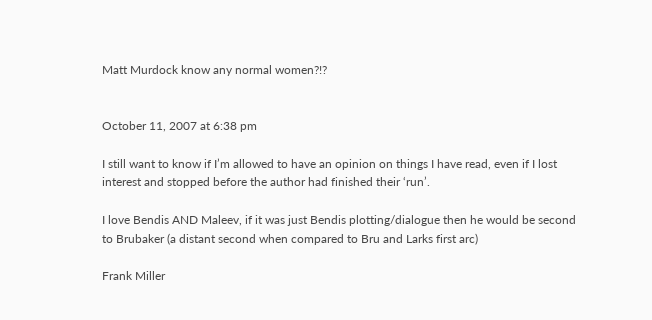Matt Murdock know any normal women?!?


October 11, 2007 at 6:38 pm

I still want to know if I’m allowed to have an opinion on things I have read, even if I lost interest and stopped before the author had finished their ‘run’.

I love Bendis AND Maleev, if it was just Bendis plotting/dialogue then he would be second to Brubaker (a distant second when compared to Bru and Larks first arc)

Frank Miller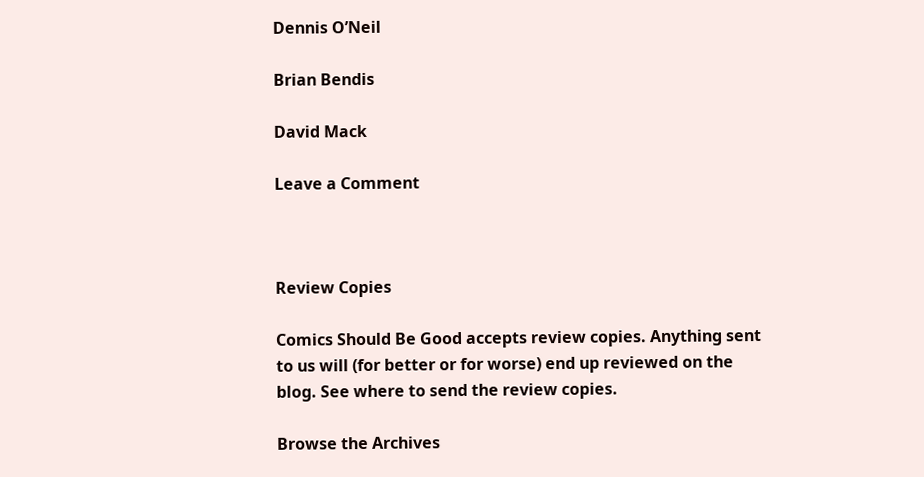Dennis O’Neil

Brian Bendis

David Mack

Leave a Comment



Review Copies

Comics Should Be Good accepts review copies. Anything sent to us will (for better or for worse) end up reviewed on the blog. See where to send the review copies.

Browse the Archives